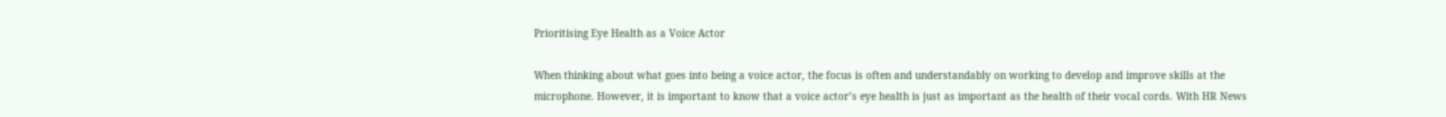Prioritising Eye Health as a Voice Actor

When thinking about what goes into being a voice actor, the focus is often and understandably on working to develop and improve skills at the microphone. However, it is important to know that a voice actor’s eye health is just as important as the health of their vocal cords. With HR News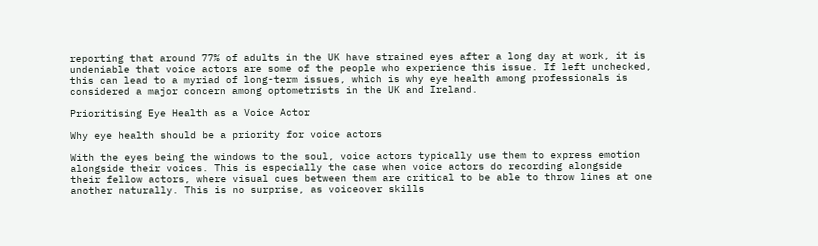reporting that around 77% of adults in the UK have strained eyes after a long day at work, it is undeniable that voice actors are some of the people who experience this issue. If left unchecked, this can lead to a myriad of long-term issues, which is why eye health among professionals is considered a major concern among optometrists in the UK and Ireland.

Prioritising Eye Health as a Voice Actor

Why eye health should be a priority for voice actors

With the eyes being the windows to the soul, voice actors typically use them to express emotion alongside their voices. This is especially the case when voice actors do recording alongside their fellow actors, where visual cues between them are critical to be able to throw lines at one another naturally. This is no surprise, as voiceover skills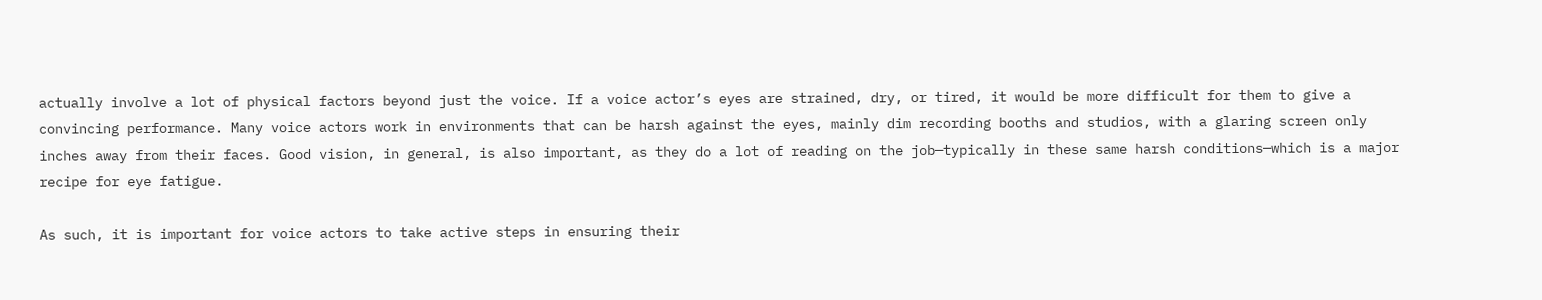actually involve a lot of physical factors beyond just the voice. If a voice actor’s eyes are strained, dry, or tired, it would be more difficult for them to give a convincing performance. Many voice actors work in environments that can be harsh against the eyes, mainly dim recording booths and studios, with a glaring screen only inches away from their faces. Good vision, in general, is also important, as they do a lot of reading on the job—typically in these same harsh conditions—which is a major recipe for eye fatigue.

As such, it is important for voice actors to take active steps in ensuring their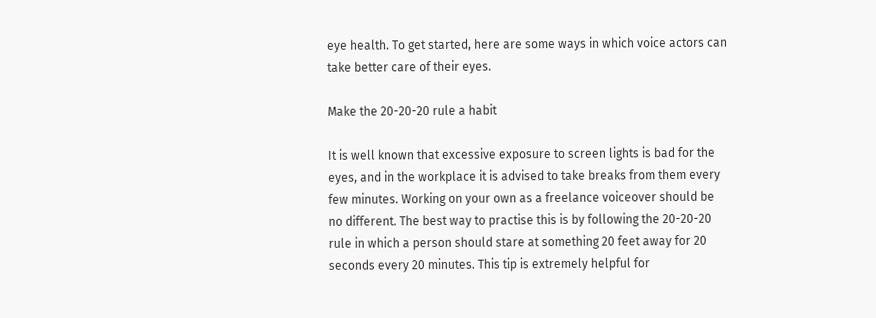eye health. To get started, here are some ways in which voice actors can take better care of their eyes.

Make the 20-20-20 rule a habit

It is well known that excessive exposure to screen lights is bad for the eyes, and in the workplace it is advised to take breaks from them every few minutes. Working on your own as a freelance voiceover should be no different. The best way to practise this is by following the 20-20-20 rule in which a person should stare at something 20 feet away for 20 seconds every 20 minutes. This tip is extremely helpful for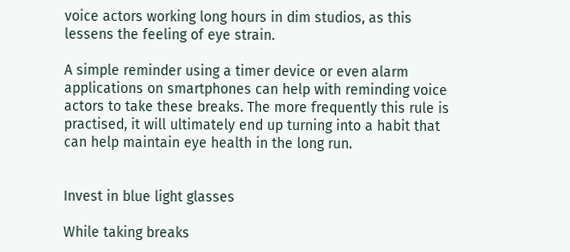voice actors working long hours in dim studios, as this lessens the feeling of eye strain.

A simple reminder using a timer device or even alarm applications on smartphones can help with reminding voice actors to take these breaks. The more frequently this rule is practised, it will ultimately end up turning into a habit that can help maintain eye health in the long run.


Invest in blue light glasses

While taking breaks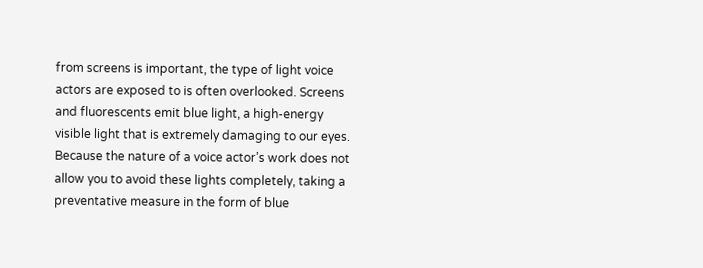from screens is important, the type of light voice actors are exposed to is often overlooked. Screens and fluorescents emit blue light, a high-energy visible light that is extremely damaging to our eyes. Because the nature of a voice actor’s work does not allow you to avoid these lights completely, taking a preventative measure in the form of blue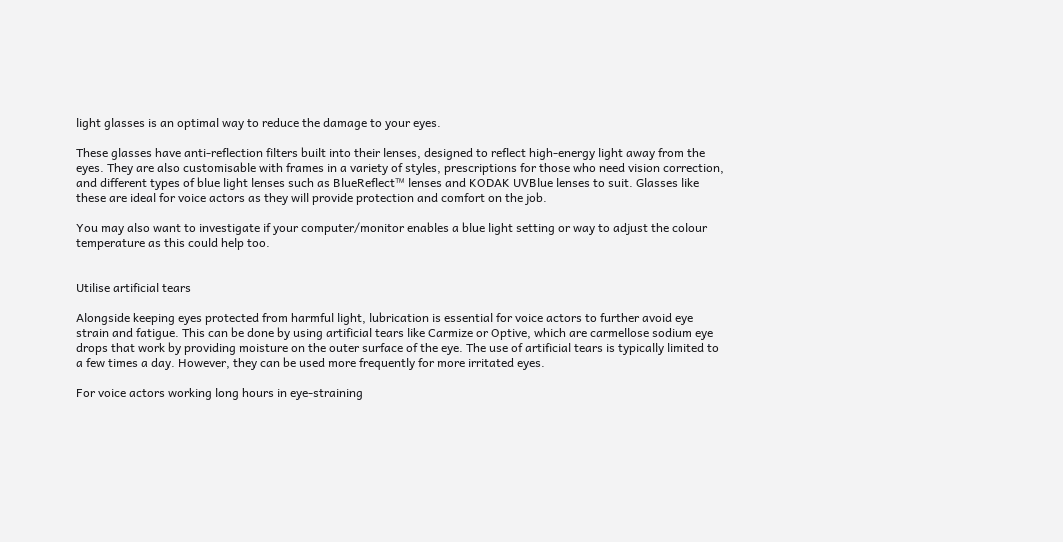light glasses is an optimal way to reduce the damage to your eyes.

These glasses have anti-reflection filters built into their lenses, designed to reflect high-energy light away from the eyes. They are also customisable with frames in a variety of styles, prescriptions for those who need vision correction, and different types of blue light lenses such as BlueReflect™ lenses and KODAK UVBlue lenses to suit. Glasses like these are ideal for voice actors as they will provide protection and comfort on the job.

You may also want to investigate if your computer/monitor enables a blue light setting or way to adjust the colour temperature as this could help too.


Utilise artificial tears

Alongside keeping eyes protected from harmful light, lubrication is essential for voice actors to further avoid eye strain and fatigue. This can be done by using artificial tears like Carmize or Optive, which are carmellose sodium eye drops that work by providing moisture on the outer surface of the eye. The use of artificial tears is typically limited to a few times a day. However, they can be used more frequently for more irritated eyes.

For voice actors working long hours in eye-straining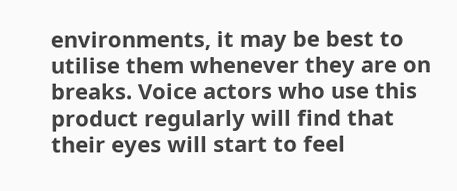environments, it may be best to utilise them whenever they are on breaks. Voice actors who use this product regularly will find that their eyes will start to feel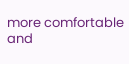more comfortable and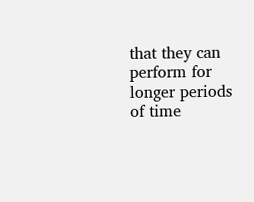that they can perform for longer periods of time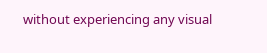without experiencing any visual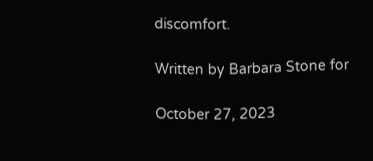discomfort.

Written by Barbara Stone for

October 27, 2023